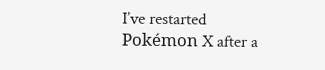I’ve restarted Pokémon X after a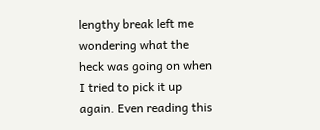lengthy break left me wondering what the heck was going on when I tried to pick it up again. Even reading this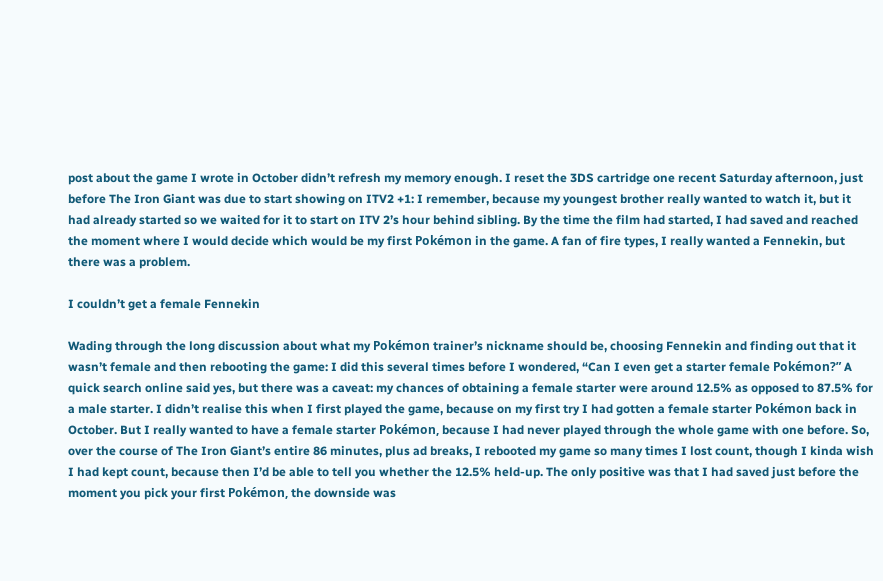post about the game I wrote in October didn’t refresh my memory enough. I reset the 3DS cartridge one recent Saturday afternoon, just before The Iron Giant was due to start showing on ITV2 +1: I remember, because my youngest brother really wanted to watch it, but it had already started so we waited for it to start on ITV 2’s hour behind sibling. By the time the film had started, I had saved and reached the moment where I would decide which would be my first Pokémon in the game. A fan of fire types, I really wanted a Fennekin, but there was a problem.

I couldn’t get a female Fennekin

Wading through the long discussion about what my Pokémon trainer’s nickname should be, choosing Fennekin and finding out that it wasn’t female and then rebooting the game: I did this several times before I wondered, “Can I even get a starter female Pokémon?” A quick search online said yes, but there was a caveat: my chances of obtaining a female starter were around 12.5% as opposed to 87.5% for a male starter. I didn’t realise this when I first played the game, because on my first try I had gotten a female starter Pokémon back in October. But I really wanted to have a female starter Pokémon, because I had never played through the whole game with one before. So, over the course of The Iron Giant’s entire 86 minutes, plus ad breaks, I rebooted my game so many times I lost count, though I kinda wish I had kept count, because then I’d be able to tell you whether the 12.5% held-up. The only positive was that I had saved just before the moment you pick your first Pokémon, the downside was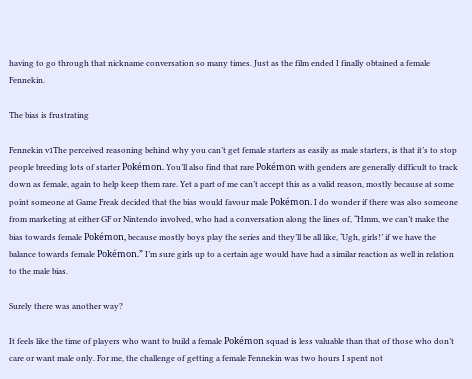having to go through that nickname conversation so many times. Just as the film ended I finally obtained a female Fennekin.

The bias is frustrating

Fennekin v1The perceived reasoning behind why you can’t get female starters as easily as male starters, is that it’s to stop people breeding lots of starter Pokémon. You’ll also find that rare Pokémon with genders are generally difficult to track down as female, again to help keep them rare. Yet a part of me can’t accept this as a valid reason, mostly because at some point someone at Game Freak decided that the bias would favour male Pokémon. I do wonder if there was also someone from marketing at either GF or Nintendo involved, who had a conversation along the lines of, “Hmm, we can’t make the bias towards female Pokémon, because mostly boys play the series and they’ll be all like, ‘Ugh, girls!’ if we have the balance towards female Pokémon.” I’m sure girls up to a certain age would have had a similar reaction as well in relation to the male bias.

Surely there was another way?

It feels like the time of players who want to build a female Pokémon squad is less valuable than that of those who don’t care or want male only. For me, the challenge of getting a female Fennekin was two hours I spent not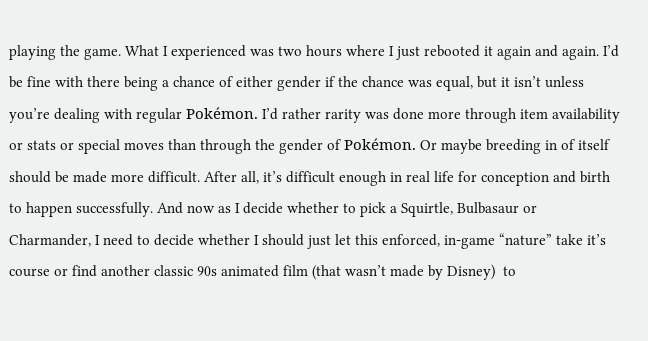playing the game. What I experienced was two hours where I just rebooted it again and again. I’d be fine with there being a chance of either gender if the chance was equal, but it isn’t unless you’re dealing with regular Pokémon. I’d rather rarity was done more through item availability or stats or special moves than through the gender of Pokémon. Or maybe breeding in of itself should be made more difficult. After all, it’s difficult enough in real life for conception and birth to happen successfully. And now as I decide whether to pick a Squirtle, Bulbasaur or Charmander, I need to decide whether I should just let this enforced, in-game “nature” take it’s course or find another classic 90s animated film (that wasn’t made by Disney)  to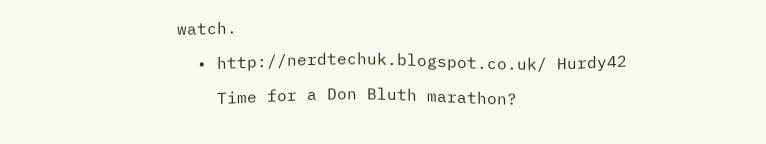watch.

  • http://nerdtechuk.blogspot.co.uk/ Hurdy42

    Time for a Don Bluth marathon?